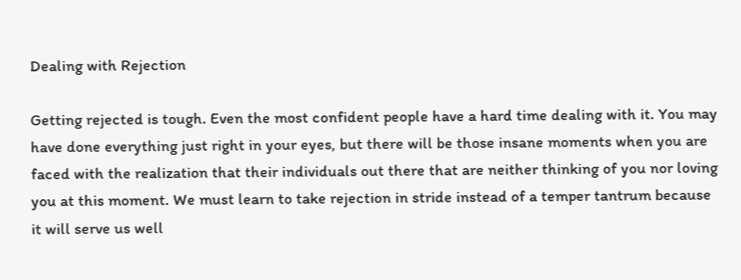Dealing with Rejection

Getting rejected is tough. Even the most confident people have a hard time dealing with it. You may have done everything just right in your eyes, but there will be those insane moments when you are faced with the realization that their individuals out there that are neither thinking of you nor loving you at this moment. We must learn to take rejection in stride instead of a temper tantrum because it will serve us well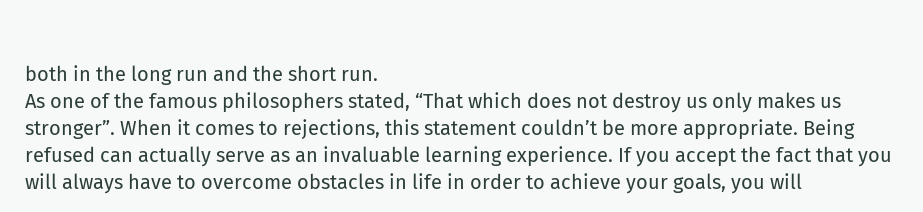both in the long run and the short run.
As one of the famous philosophers stated, “That which does not destroy us only makes us stronger”. When it comes to rejections, this statement couldn’t be more appropriate. Being refused can actually serve as an invaluable learning experience. If you accept the fact that you will always have to overcome obstacles in life in order to achieve your goals, you will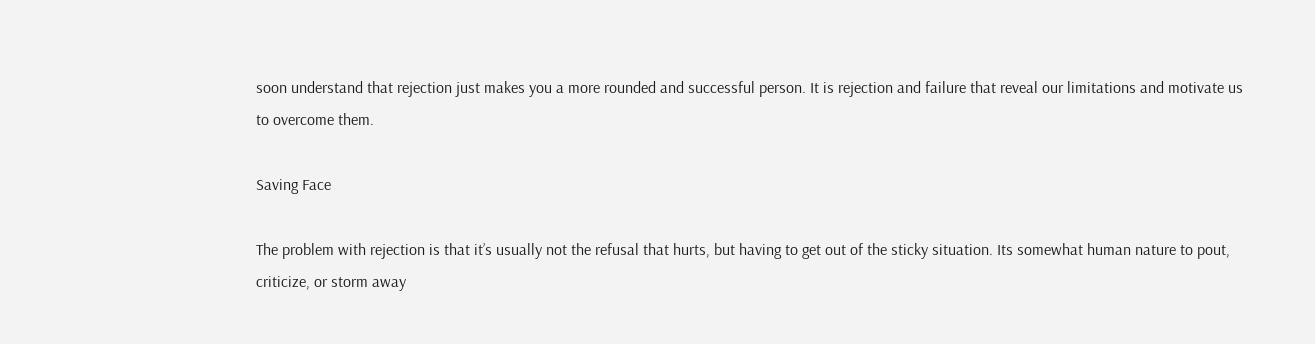soon understand that rejection just makes you a more rounded and successful person. It is rejection and failure that reveal our limitations and motivate us to overcome them.

Saving Face

The problem with rejection is that it’s usually not the refusal that hurts, but having to get out of the sticky situation. Its somewhat human nature to pout, criticize, or storm away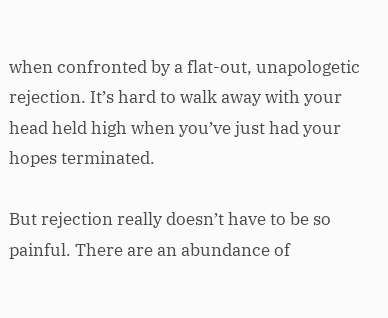when confronted by a flat-out, unapologetic rejection. It’s hard to walk away with your head held high when you’ve just had your hopes terminated.

But rejection really doesn’t have to be so painful. There are an abundance of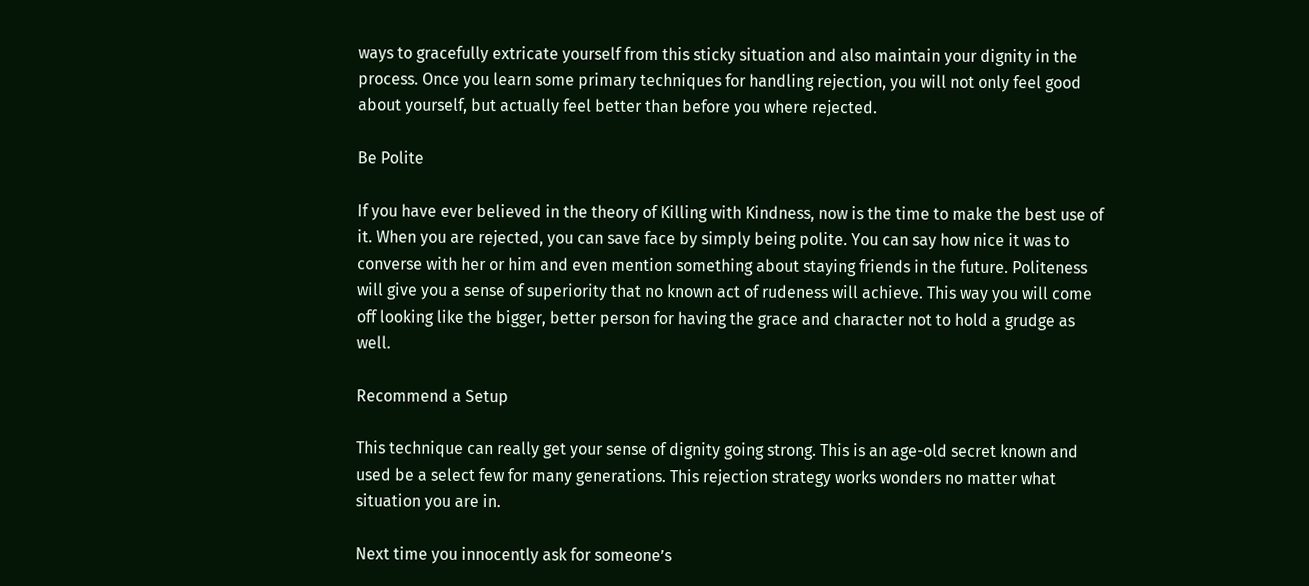ways to gracefully extricate yourself from this sticky situation and also maintain your dignity in the process. Once you learn some primary techniques for handling rejection, you will not only feel good about yourself, but actually feel better than before you where rejected.

Be Polite

If you have ever believed in the theory of Killing with Kindness, now is the time to make the best use of it. When you are rejected, you can save face by simply being polite. You can say how nice it was to converse with her or him and even mention something about staying friends in the future. Politeness will give you a sense of superiority that no known act of rudeness will achieve. This way you will come off looking like the bigger, better person for having the grace and character not to hold a grudge as well.

Recommend a Setup

This technique can really get your sense of dignity going strong. This is an age-old secret known and used be a select few for many generations. This rejection strategy works wonders no matter what situation you are in.

Next time you innocently ask for someone’s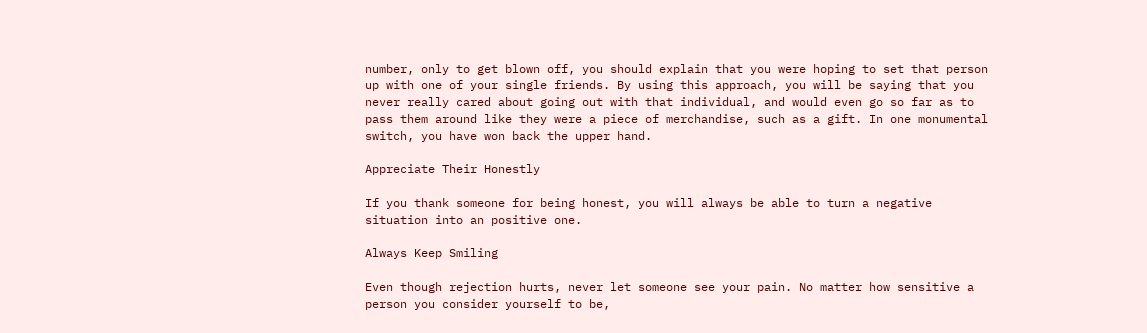number, only to get blown off, you should explain that you were hoping to set that person up with one of your single friends. By using this approach, you will be saying that you never really cared about going out with that individual, and would even go so far as to pass them around like they were a piece of merchandise, such as a gift. In one monumental switch, you have won back the upper hand.

Appreciate Their Honestly

If you thank someone for being honest, you will always be able to turn a negative situation into an positive one.

Always Keep Smiling

Even though rejection hurts, never let someone see your pain. No matter how sensitive a person you consider yourself to be,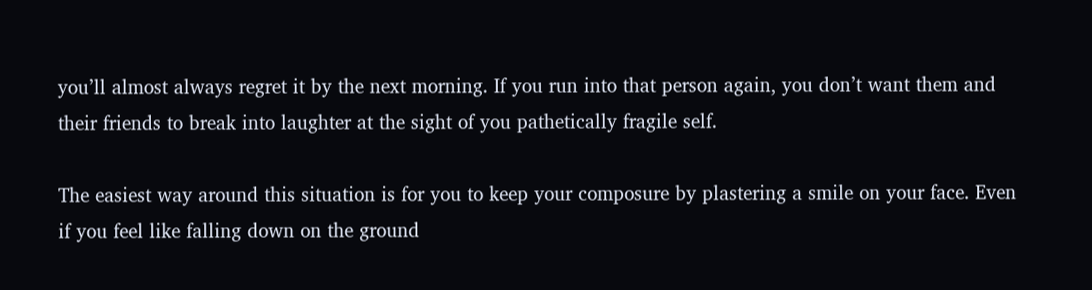you’ll almost always regret it by the next morning. If you run into that person again, you don’t want them and their friends to break into laughter at the sight of you pathetically fragile self.

The easiest way around this situation is for you to keep your composure by plastering a smile on your face. Even if you feel like falling down on the ground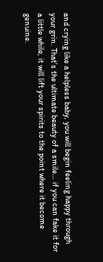and crying like a helpless baby, you will begin feeling happy through your grin. That’s the ultimate beauty of a smile… if you can fake it for a little while, it will lift your spirits to the point where it become genuine.